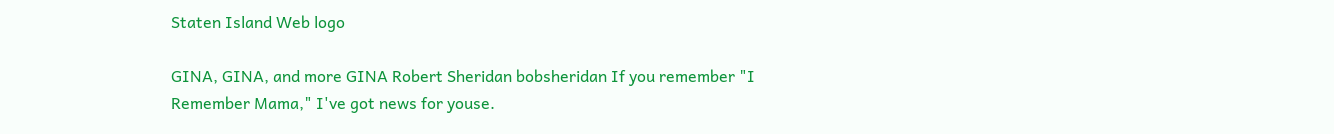Staten Island Web logo

GINA, GINA, and more GINA Robert Sheridan bobsheridan If you remember "I Remember Mama," I've got news for youse.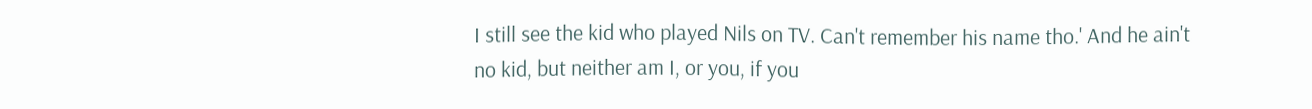I still see the kid who played Nils on TV. Can't remember his name tho.' And he ain't no kid, but neither am I, or you, if you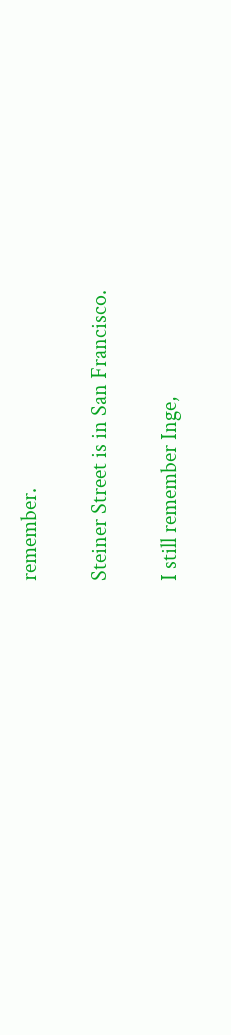remember.

Steiner Street is in San Francisco.

I still remember Inge,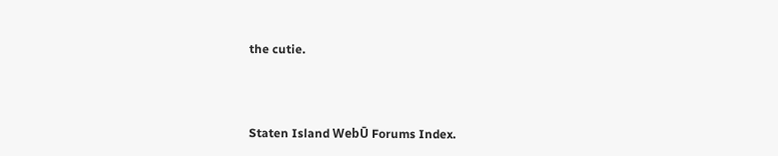the cutie.



Staten Island WebŪ Forums Index.